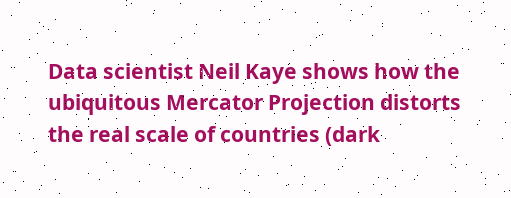Data scientist Neil Kaye shows how the ubiquitous Mercator Projection distorts the real scale of countries (dark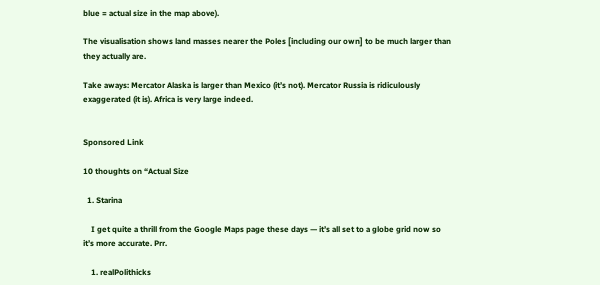blue = actual size in the map above).

The visualisation shows land masses nearer the Poles [including our own] to be much larger than they actually are.

Take aways: Mercator Alaska is larger than Mexico (it’s not). Mercator Russia is ridiculously exaggerated (it is). Africa is very large indeed.


Sponsored Link

10 thoughts on “Actual Size

  1. Starina

    I get quite a thrill from the Google Maps page these days — it’s all set to a globe grid now so it’s more accurate. Prr.

    1. realPolithicks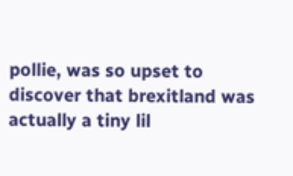pollie, was so upset to discover that brexitland was actually a tiny lil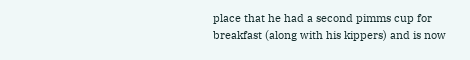place that he had a second pimms cup for breakfast (along with his kippers) and is now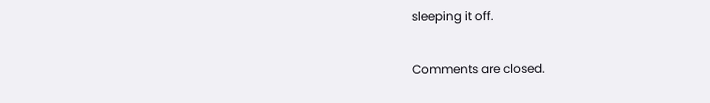sleeping it off.

Comments are closed.